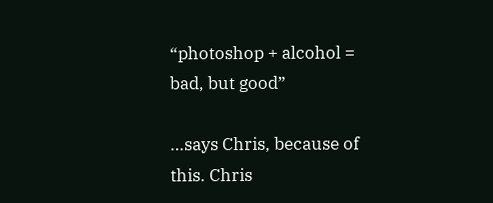“photoshop + alcohol = bad, but good”

…says Chris, because of this. Chris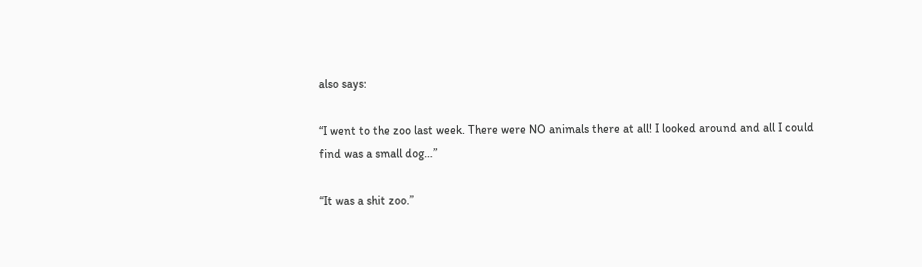also says:

“I went to the zoo last week. There were NO animals there at all! I looked around and all I could find was a small dog…”

“It was a shit zoo.”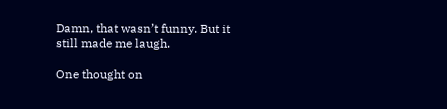Damn, that wasn’t funny. But it still made me laugh.

One thought on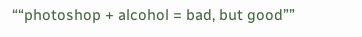““photoshop + alcohol = bad, but good””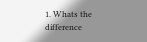1. Whats the difference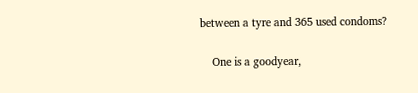between a tyre and 365 used condoms?

    One is a goodyear,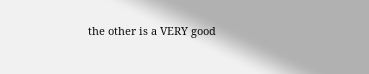the other is a VERY good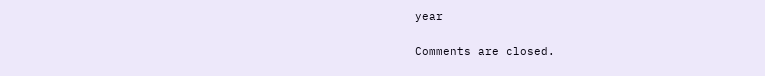year

Comments are closed.